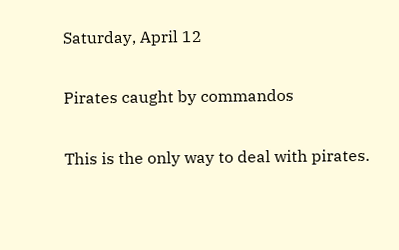Saturday, April 12

Pirates caught by commandos

This is the only way to deal with pirates.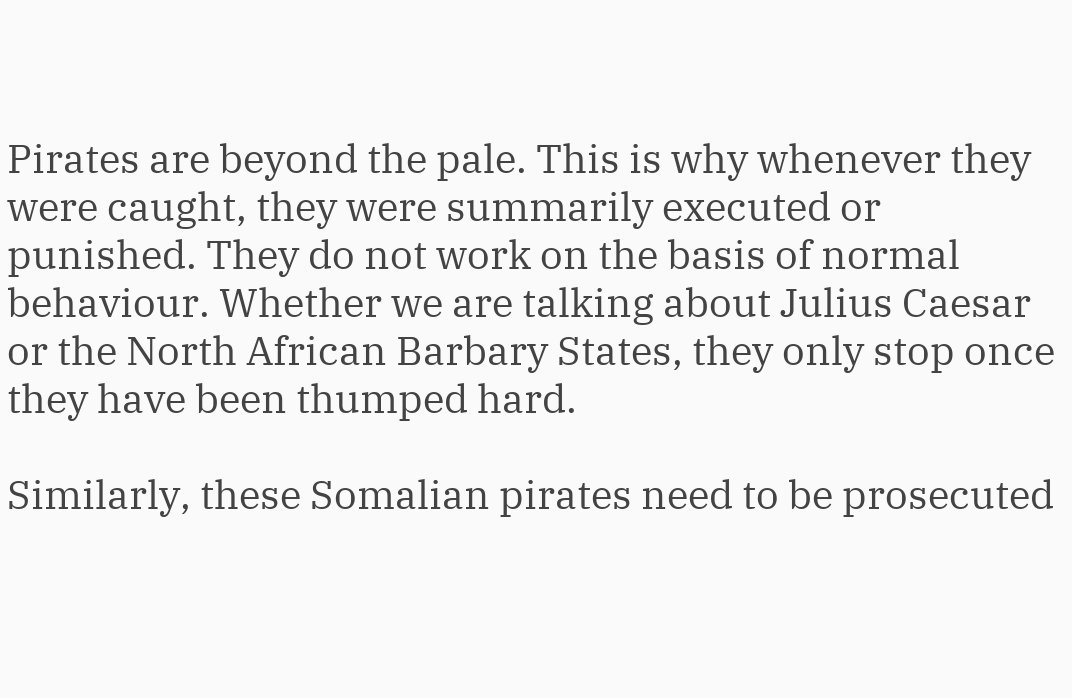Pirates are beyond the pale. This is why whenever they were caught, they were summarily executed or punished. They do not work on the basis of normal behaviour. Whether we are talking about Julius Caesar or the North African Barbary States, they only stop once they have been thumped hard.

Similarly, these Somalian pirates need to be prosecuted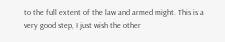to the full extent of the law and armed might. This is a very good step, I just wish the other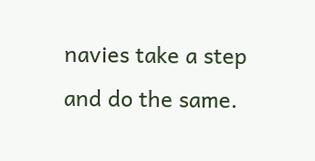navies take a step and do the same.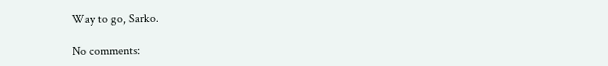Way to go, Sarko.

No comments: